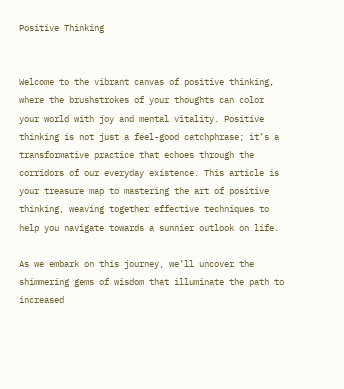Positive Thinking


Welcome to the vibrant canvas of positive thinking, where the brushstrokes of your thoughts can color your world with joy and mental vitality. Positive thinking is not just a feel-good catchphrase; it’s a transformative practice that echoes through the corridors of our everyday existence. This article is your treasure map to mastering the art of positive thinking, weaving together effective techniques to help you navigate towards a sunnier outlook on life.

As we embark on this journey, we’ll uncover the shimmering gems of wisdom that illuminate the path to increased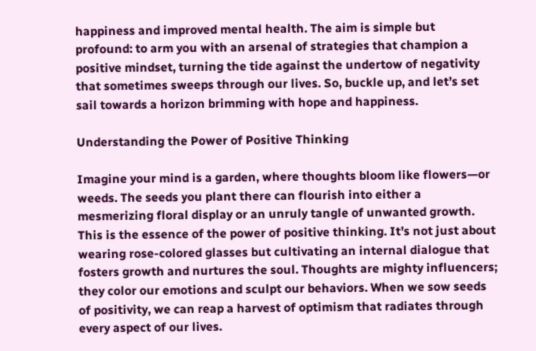happiness and improved mental health. The aim is simple but profound: to arm you with an arsenal of strategies that champion a positive mindset, turning the tide against the undertow of negativity that sometimes sweeps through our lives. So, buckle up, and let’s set sail towards a horizon brimming with hope and happiness.

Understanding the Power of Positive Thinking

Imagine your mind is a garden, where thoughts bloom like flowers—or weeds. The seeds you plant there can flourish into either a mesmerizing floral display or an unruly tangle of unwanted growth. This is the essence of the power of positive thinking. It’s not just about wearing rose-colored glasses but cultivating an internal dialogue that fosters growth and nurtures the soul. Thoughts are mighty influencers; they color our emotions and sculpt our behaviors. When we sow seeds of positivity, we can reap a harvest of optimism that radiates through every aspect of our lives.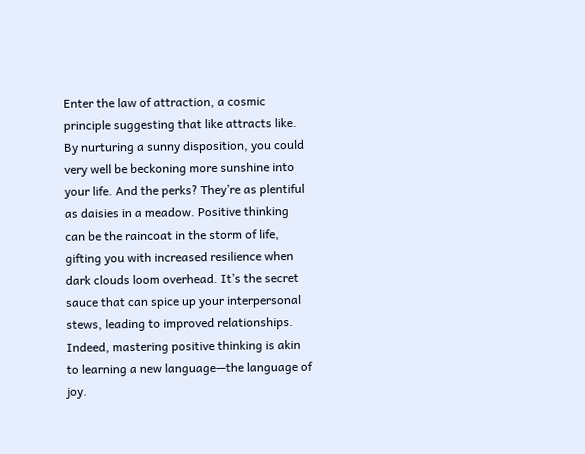Enter the law of attraction, a cosmic principle suggesting that like attracts like. By nurturing a sunny disposition, you could very well be beckoning more sunshine into your life. And the perks? They’re as plentiful as daisies in a meadow. Positive thinking can be the raincoat in the storm of life, gifting you with increased resilience when dark clouds loom overhead. It’s the secret sauce that can spice up your interpersonal stews, leading to improved relationships. Indeed, mastering positive thinking is akin to learning a new language—the language of joy.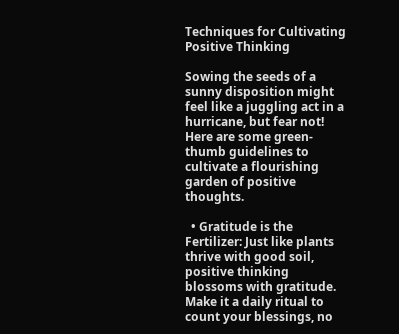Techniques for Cultivating Positive Thinking

Sowing the seeds of a sunny disposition might feel like a juggling act in a hurricane, but fear not! Here are some green-thumb guidelines to cultivate a flourishing garden of positive thoughts.

  • Gratitude is the Fertilizer: Just like plants thrive with good soil, positive thinking blossoms with gratitude. Make it a daily ritual to count your blessings, no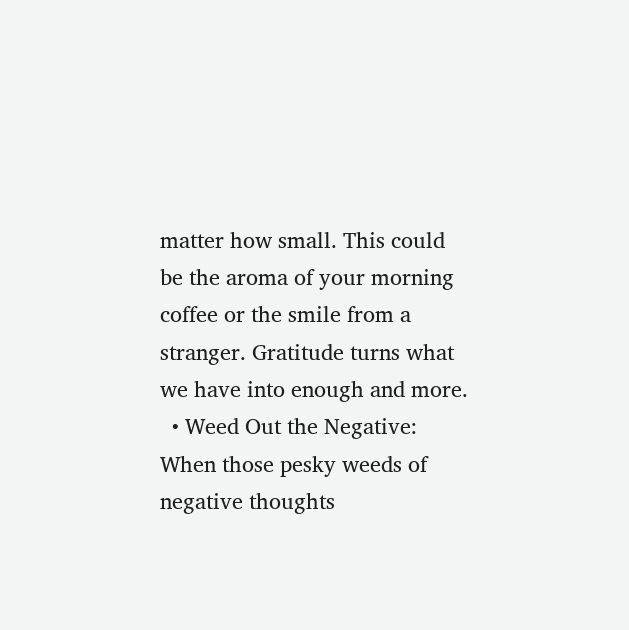matter how small. This could be the aroma of your morning coffee or the smile from a stranger. Gratitude turns what we have into enough and more.
  • Weed Out the Negative: When those pesky weeds of negative thoughts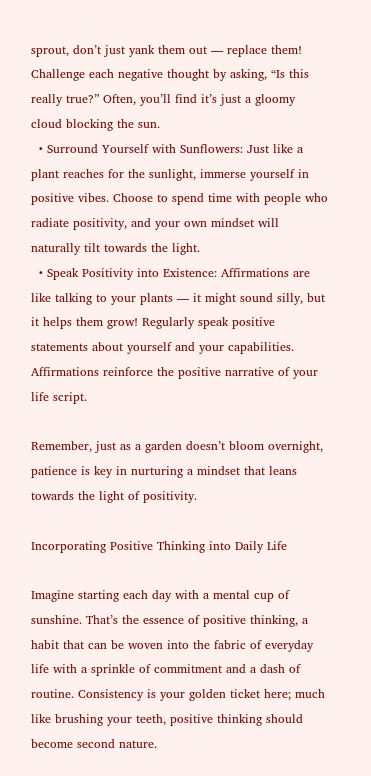sprout, don’t just yank them out — replace them! Challenge each negative thought by asking, “Is this really true?” Often, you’ll find it’s just a gloomy cloud blocking the sun.
  • Surround Yourself with Sunflowers: Just like a plant reaches for the sunlight, immerse yourself in positive vibes. Choose to spend time with people who radiate positivity, and your own mindset will naturally tilt towards the light.
  • Speak Positivity into Existence: Affirmations are like talking to your plants — it might sound silly, but it helps them grow! Regularly speak positive statements about yourself and your capabilities. Affirmations reinforce the positive narrative of your life script.

Remember, just as a garden doesn’t bloom overnight, patience is key in nurturing a mindset that leans towards the light of positivity.

Incorporating Positive Thinking into Daily Life

Imagine starting each day with a mental cup of sunshine. That’s the essence of positive thinking, a habit that can be woven into the fabric of everyday life with a sprinkle of commitment and a dash of routine. Consistency is your golden ticket here; much like brushing your teeth, positive thinking should become second nature.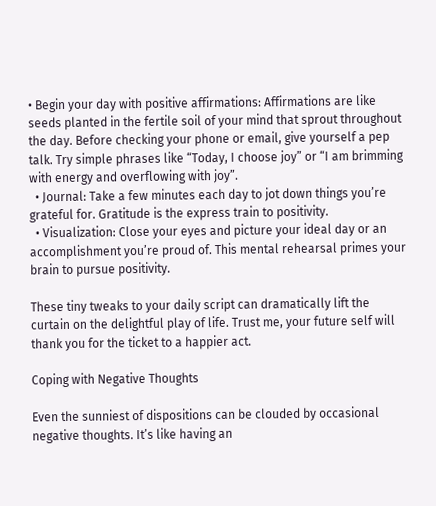• Begin your day with positive affirmations: Affirmations are like seeds planted in the fertile soil of your mind that sprout throughout the day. Before checking your phone or email, give yourself a pep talk. Try simple phrases like “Today, I choose joy” or “I am brimming with energy and overflowing with joy”.
  • Journal: Take a few minutes each day to jot down things you’re grateful for. Gratitude is the express train to positivity.
  • Visualization: Close your eyes and picture your ideal day or an accomplishment you’re proud of. This mental rehearsal primes your brain to pursue positivity.

These tiny tweaks to your daily script can dramatically lift the curtain on the delightful play of life. Trust me, your future self will thank you for the ticket to a happier act.

Coping with Negative Thoughts

Even the sunniest of dispositions can be clouded by occasional negative thoughts. It’s like having an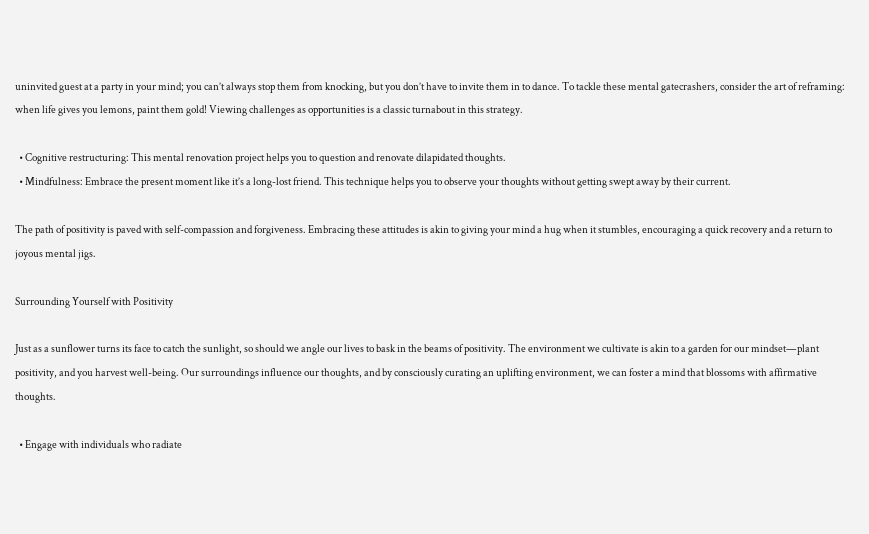uninvited guest at a party in your mind; you can’t always stop them from knocking, but you don’t have to invite them in to dance. To tackle these mental gatecrashers, consider the art of reframing: when life gives you lemons, paint them gold! Viewing challenges as opportunities is a classic turnabout in this strategy.

  • Cognitive restructuring: This mental renovation project helps you to question and renovate dilapidated thoughts.
  • Mindfulness: Embrace the present moment like it’s a long-lost friend. This technique helps you to observe your thoughts without getting swept away by their current.

The path of positivity is paved with self-compassion and forgiveness. Embracing these attitudes is akin to giving your mind a hug when it stumbles, encouraging a quick recovery and a return to joyous mental jigs.

Surrounding Yourself with Positivity

Just as a sunflower turns its face to catch the sunlight, so should we angle our lives to bask in the beams of positivity. The environment we cultivate is akin to a garden for our mindset—plant positivity, and you harvest well-being. Our surroundings influence our thoughts, and by consciously curating an uplifting environment, we can foster a mind that blossoms with affirmative thoughts.

  • Engage with individuals who radiate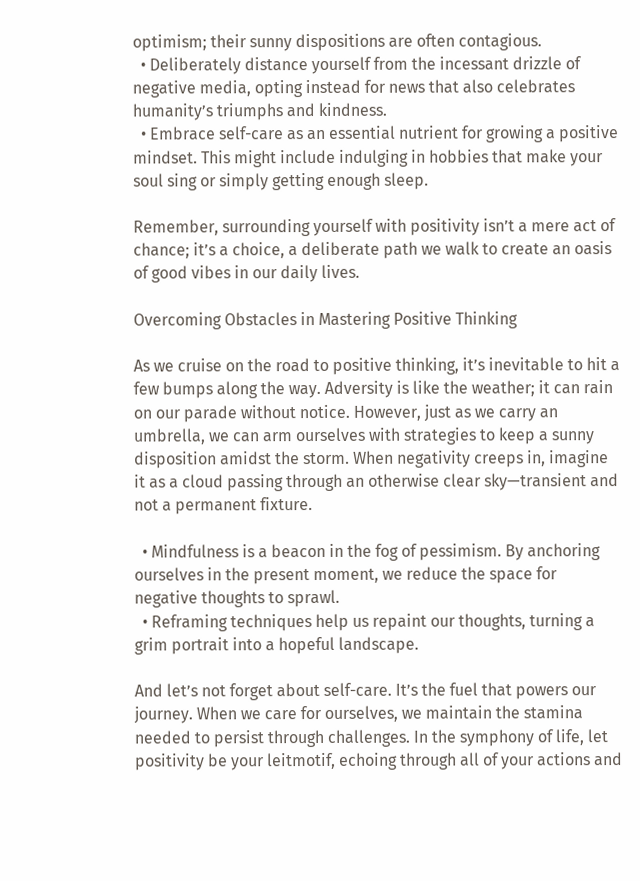optimism; their sunny dispositions are often contagious.
  • Deliberately distance yourself from the incessant drizzle of negative media, opting instead for news that also celebrates humanity’s triumphs and kindness.
  • Embrace self-care as an essential nutrient for growing a positive mindset. This might include indulging in hobbies that make your soul sing or simply getting enough sleep.

Remember, surrounding yourself with positivity isn’t a mere act of chance; it’s a choice, a deliberate path we walk to create an oasis of good vibes in our daily lives.

Overcoming Obstacles in Mastering Positive Thinking

As we cruise on the road to positive thinking, it’s inevitable to hit a few bumps along the way. Adversity is like the weather; it can rain on our parade without notice. However, just as we carry an umbrella, we can arm ourselves with strategies to keep a sunny disposition amidst the storm. When negativity creeps in, imagine it as a cloud passing through an otherwise clear sky—transient and not a permanent fixture.

  • Mindfulness is a beacon in the fog of pessimism. By anchoring ourselves in the present moment, we reduce the space for negative thoughts to sprawl.
  • Reframing techniques help us repaint our thoughts, turning a grim portrait into a hopeful landscape.

And let’s not forget about self-care. It’s the fuel that powers our journey. When we care for ourselves, we maintain the stamina needed to persist through challenges. In the symphony of life, let positivity be your leitmotif, echoing through all of your actions and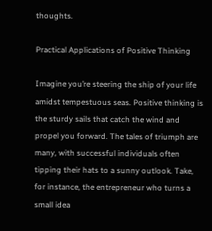thoughts.

Practical Applications of Positive Thinking

Imagine you’re steering the ship of your life amidst tempestuous seas. Positive thinking is the sturdy sails that catch the wind and propel you forward. The tales of triumph are many, with successful individuals often tipping their hats to a sunny outlook. Take, for instance, the entrepreneur who turns a small idea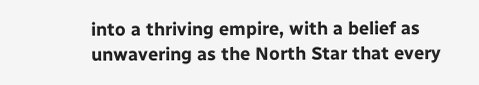into a thriving empire, with a belief as unwavering as the North Star that every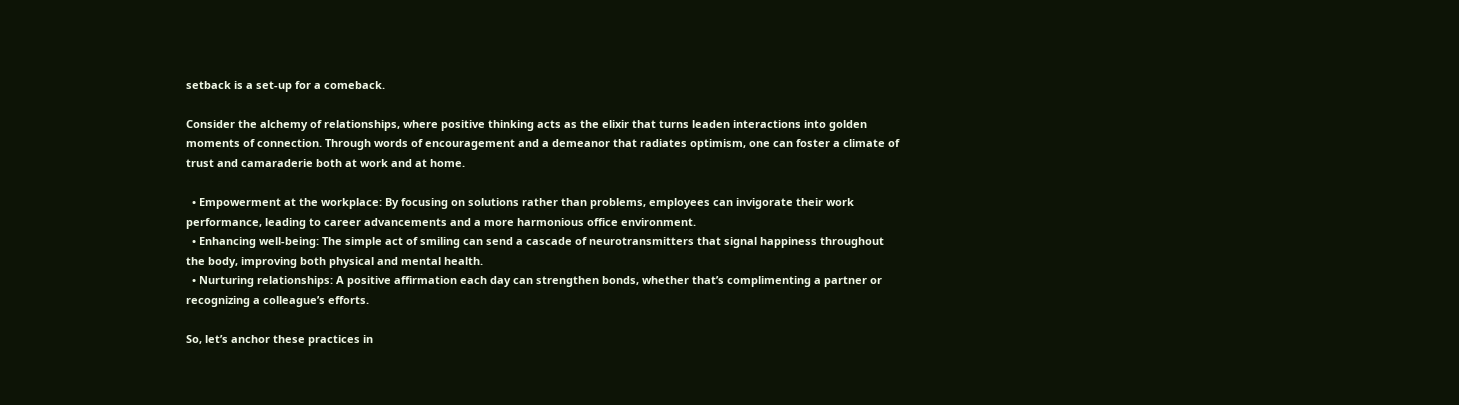setback is a set-up for a comeback.

Consider the alchemy of relationships, where positive thinking acts as the elixir that turns leaden interactions into golden moments of connection. Through words of encouragement and a demeanor that radiates optimism, one can foster a climate of trust and camaraderie both at work and at home.

  • Empowerment at the workplace: By focusing on solutions rather than problems, employees can invigorate their work performance, leading to career advancements and a more harmonious office environment.
  • Enhancing well-being: The simple act of smiling can send a cascade of neurotransmitters that signal happiness throughout the body, improving both physical and mental health.
  • Nurturing relationships: A positive affirmation each day can strengthen bonds, whether that’s complimenting a partner or recognizing a colleague’s efforts.

So, let’s anchor these practices in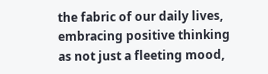the fabric of our daily lives, embracing positive thinking as not just a fleeting mood,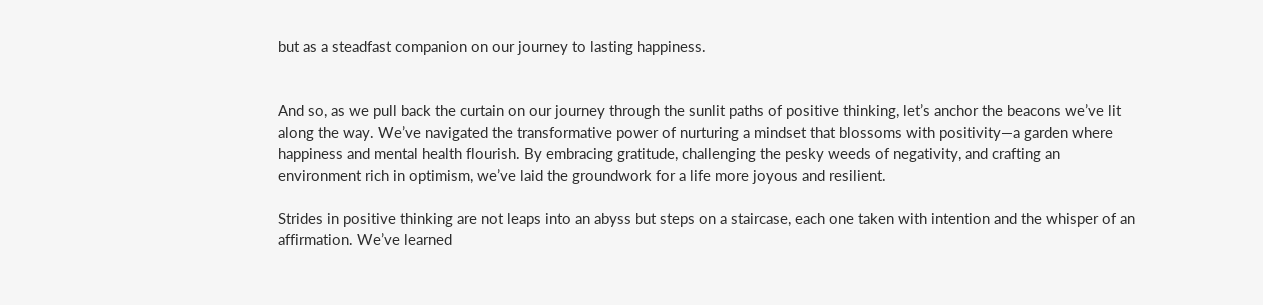but as a steadfast companion on our journey to lasting happiness.


And so, as we pull back the curtain on our journey through the sunlit paths of positive thinking, let’s anchor the beacons we’ve lit along the way. We’ve navigated the transformative power of nurturing a mindset that blossoms with positivity—a garden where happiness and mental health flourish. By embracing gratitude, challenging the pesky weeds of negativity, and crafting an environment rich in optimism, we’ve laid the groundwork for a life more joyous and resilient.

Strides in positive thinking are not leaps into an abyss but steps on a staircase, each one taken with intention and the whisper of an affirmation. We’ve learned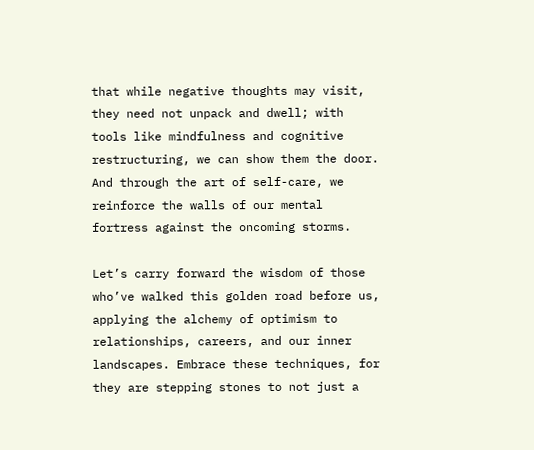that while negative thoughts may visit, they need not unpack and dwell; with tools like mindfulness and cognitive restructuring, we can show them the door. And through the art of self-care, we reinforce the walls of our mental fortress against the oncoming storms.

Let’s carry forward the wisdom of those who’ve walked this golden road before us, applying the alchemy of optimism to relationships, careers, and our inner landscapes. Embrace these techniques, for they are stepping stones to not just a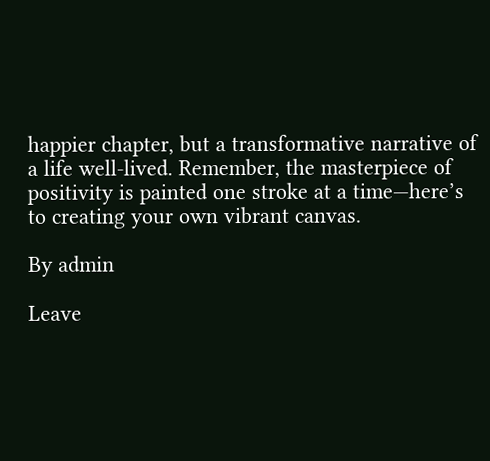happier chapter, but a transformative narrative of a life well-lived. Remember, the masterpiece of positivity is painted one stroke at a time—here’s to creating your own vibrant canvas.

By admin

Leave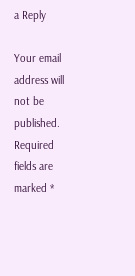a Reply

Your email address will not be published. Required fields are marked *